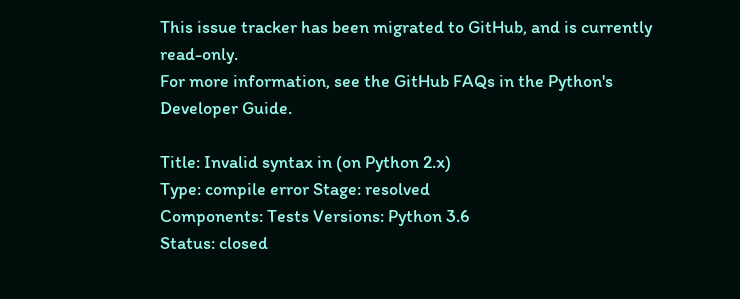This issue tracker has been migrated to GitHub, and is currently read-only.
For more information, see the GitHub FAQs in the Python's Developer Guide.

Title: Invalid syntax in (on Python 2.x)
Type: compile error Stage: resolved
Components: Tests Versions: Python 3.6
Status: closed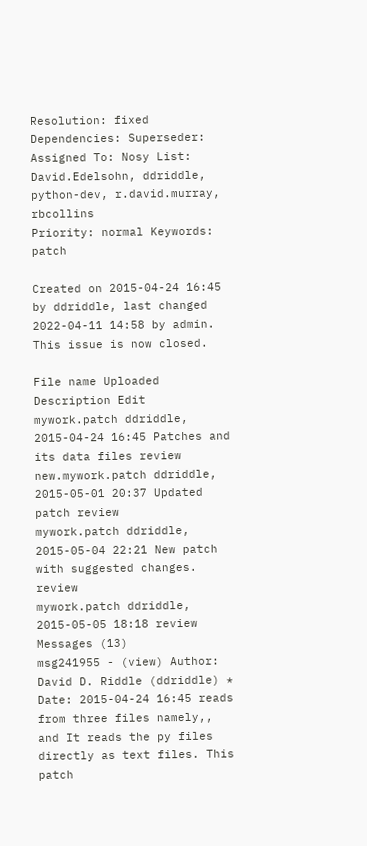Resolution: fixed
Dependencies: Superseder:
Assigned To: Nosy List: David.Edelsohn, ddriddle, python-dev, r.david.murray, rbcollins
Priority: normal Keywords: patch

Created on 2015-04-24 16:45 by ddriddle, last changed 2022-04-11 14:58 by admin. This issue is now closed.

File name Uploaded Description Edit
mywork.patch ddriddle, 2015-04-24 16:45 Patches and its data files review
new.mywork.patch ddriddle, 2015-05-01 20:37 Updated patch review
mywork.patch ddriddle, 2015-05-04 22:21 New patch with suggested changes. review
mywork.patch ddriddle, 2015-05-05 18:18 review
Messages (13)
msg241955 - (view) Author: David D. Riddle (ddriddle) * Date: 2015-04-24 16:45 reads from three files namely,, and It reads the py files directly as text files. This patch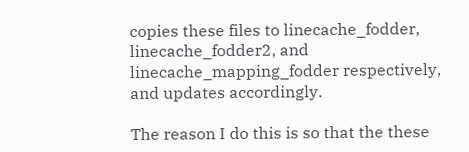copies these files to linecache_fodder, linecache_fodder2, and linecache_mapping_fodder respectively, and updates accordingly.

The reason I do this is so that the these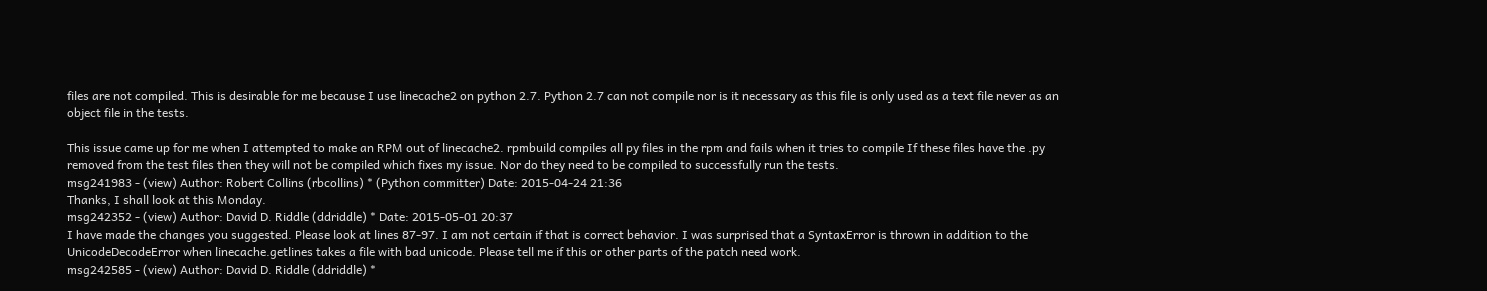files are not compiled. This is desirable for me because I use linecache2 on python 2.7. Python 2.7 can not compile nor is it necessary as this file is only used as a text file never as an object file in the tests.

This issue came up for me when I attempted to make an RPM out of linecache2. rpmbuild compiles all py files in the rpm and fails when it tries to compile If these files have the .py removed from the test files then they will not be compiled which fixes my issue. Nor do they need to be compiled to successfully run the tests.
msg241983 - (view) Author: Robert Collins (rbcollins) * (Python committer) Date: 2015-04-24 21:36
Thanks, I shall look at this Monday.
msg242352 - (view) Author: David D. Riddle (ddriddle) * Date: 2015-05-01 20:37
I have made the changes you suggested. Please look at lines 87-97. I am not certain if that is correct behavior. I was surprised that a SyntaxError is thrown in addition to the UnicodeDecodeError when linecache.getlines takes a file with bad unicode. Please tell me if this or other parts of the patch need work.
msg242585 - (view) Author: David D. Riddle (ddriddle) *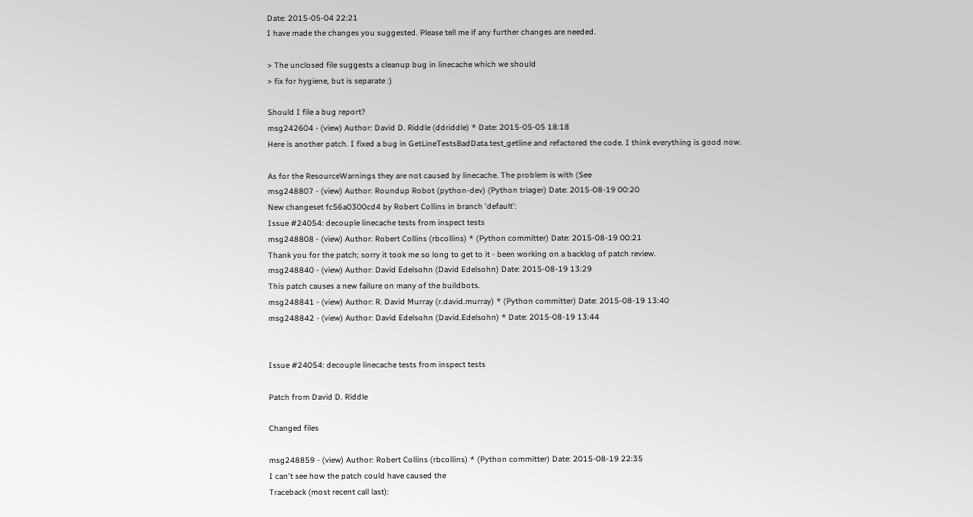Date: 2015-05-04 22:21
I have made the changes you suggested. Please tell me if any further changes are needed.

> The unclosed file suggests a cleanup bug in linecache which we should
> fix for hygiene, but is separate :)

Should I file a bug report?
msg242604 - (view) Author: David D. Riddle (ddriddle) * Date: 2015-05-05 18:18
Here is another patch. I fixed a bug in GetLineTestsBadData.test_getline and refactored the code. I think everything is good now.

As for the ResourceWarnings they are not caused by linecache. The problem is with (See
msg248807 - (view) Author: Roundup Robot (python-dev) (Python triager) Date: 2015-08-19 00:20
New changeset fc56a0300cd4 by Robert Collins in branch 'default':
Issue #24054: decouple linecache tests from inspect tests
msg248808 - (view) Author: Robert Collins (rbcollins) * (Python committer) Date: 2015-08-19 00:21
Thank you for the patch; sorry it took me so long to get to it - been working on a backlog of patch review.
msg248840 - (view) Author: David Edelsohn (David Edelsohn) Date: 2015-08-19 13:29
This patch causes a new failure on many of the buildbots.
msg248841 - (view) Author: R. David Murray (r.david.murray) * (Python committer) Date: 2015-08-19 13:40
msg248842 - (view) Author: David Edelsohn (David.Edelsohn) * Date: 2015-08-19 13:44


Issue #24054: decouple linecache tests from inspect tests

Patch from David D. Riddle

Changed files

msg248859 - (view) Author: Robert Collins (rbcollins) * (Python committer) Date: 2015-08-19 22:35
I can't see how the patch could have caused the
Traceback (most recent call last):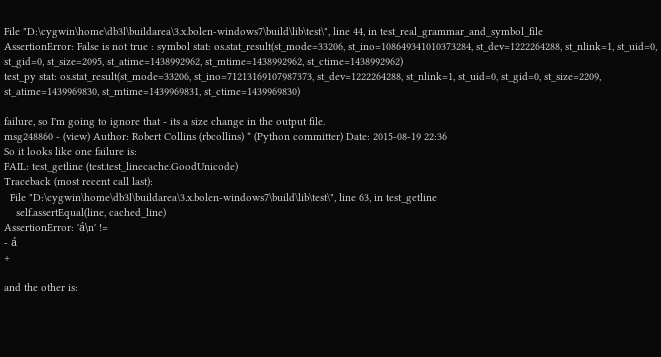File "D:\cygwin\home\db3l\buildarea\3.x.bolen-windows7\build\lib\test\", line 44, in test_real_grammar_and_symbol_file
AssertionError: False is not true : symbol stat: os.stat_result(st_mode=33206, st_ino=108649341010373284, st_dev=1222264288, st_nlink=1, st_uid=0, st_gid=0, st_size=2095, st_atime=1438992962, st_mtime=1438992962, st_ctime=1438992962)
test_py stat: os.stat_result(st_mode=33206, st_ino=71213169107987373, st_dev=1222264288, st_nlink=1, st_uid=0, st_gid=0, st_size=2209, st_atime=1439969830, st_mtime=1439969831, st_ctime=1439969830)

failure, so I'm going to ignore that - its a size change in the output file.
msg248860 - (view) Author: Robert Collins (rbcollins) * (Python committer) Date: 2015-08-19 22:36
So it looks like one failure is:
FAIL: test_getline (test.test_linecache.GoodUnicode)
Traceback (most recent call last):
  File "D:\cygwin\home\db3l\buildarea\3.x.bolen-windows7\build\lib\test\", line 63, in test_getline
    self.assertEqual(line, cached_line)
AssertionError: 'á\n' !=
- á
+

and the other is: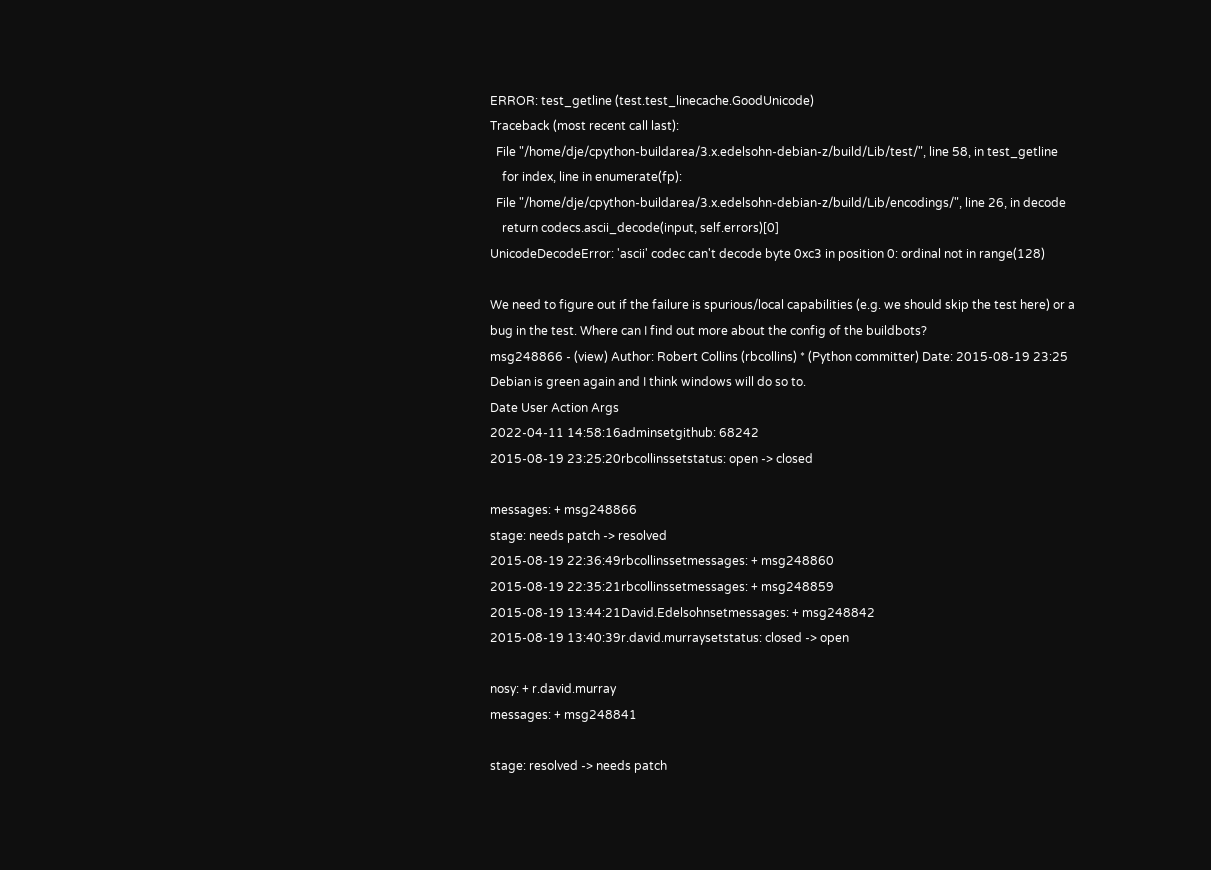ERROR: test_getline (test.test_linecache.GoodUnicode)
Traceback (most recent call last):
  File "/home/dje/cpython-buildarea/3.x.edelsohn-debian-z/build/Lib/test/", line 58, in test_getline
    for index, line in enumerate(fp):
  File "/home/dje/cpython-buildarea/3.x.edelsohn-debian-z/build/Lib/encodings/", line 26, in decode
    return codecs.ascii_decode(input, self.errors)[0]
UnicodeDecodeError: 'ascii' codec can't decode byte 0xc3 in position 0: ordinal not in range(128)

We need to figure out if the failure is spurious/local capabilities (e.g. we should skip the test here) or a bug in the test. Where can I find out more about the config of the buildbots?
msg248866 - (view) Author: Robert Collins (rbcollins) * (Python committer) Date: 2015-08-19 23:25
Debian is green again and I think windows will do so to.
Date User Action Args
2022-04-11 14:58:16adminsetgithub: 68242
2015-08-19 23:25:20rbcollinssetstatus: open -> closed

messages: + msg248866
stage: needs patch -> resolved
2015-08-19 22:36:49rbcollinssetmessages: + msg248860
2015-08-19 22:35:21rbcollinssetmessages: + msg248859
2015-08-19 13:44:21David.Edelsohnsetmessages: + msg248842
2015-08-19 13:40:39r.david.murraysetstatus: closed -> open

nosy: + r.david.murray
messages: + msg248841

stage: resolved -> needs patch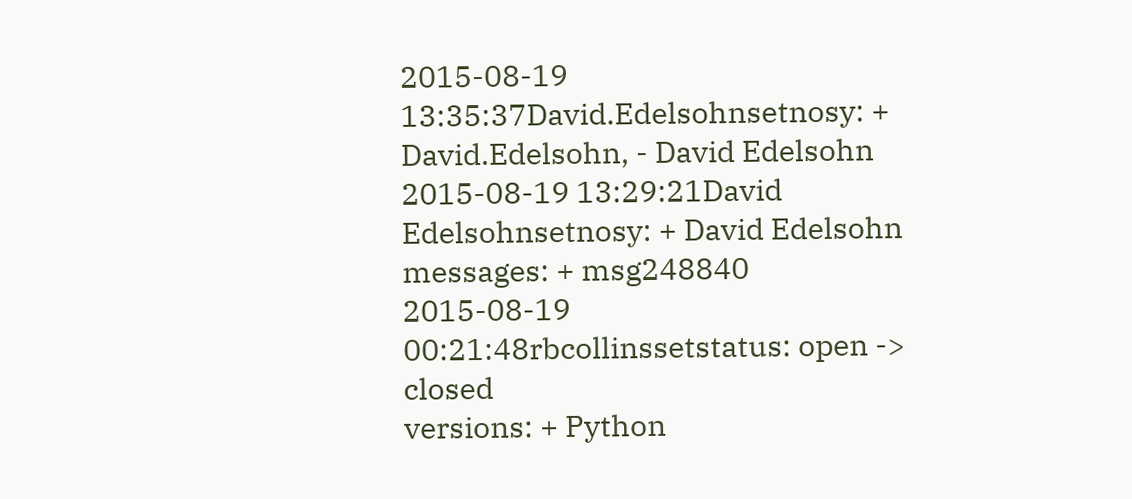2015-08-19 13:35:37David.Edelsohnsetnosy: + David.Edelsohn, - David Edelsohn
2015-08-19 13:29:21David Edelsohnsetnosy: + David Edelsohn
messages: + msg248840
2015-08-19 00:21:48rbcollinssetstatus: open -> closed
versions: + Python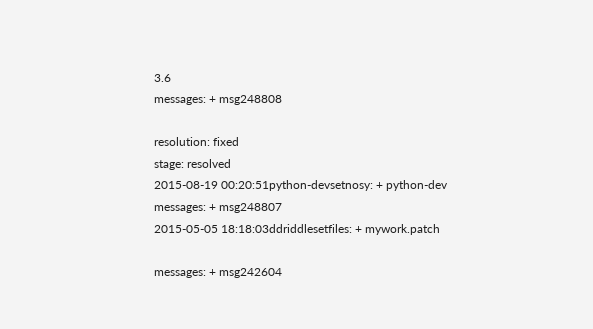3.6
messages: + msg248808

resolution: fixed
stage: resolved
2015-08-19 00:20:51python-devsetnosy: + python-dev
messages: + msg248807
2015-05-05 18:18:03ddriddlesetfiles: + mywork.patch

messages: + msg242604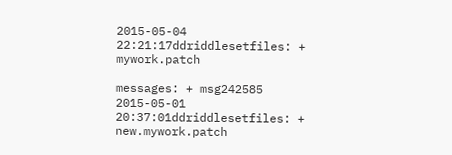2015-05-04 22:21:17ddriddlesetfiles: + mywork.patch

messages: + msg242585
2015-05-01 20:37:01ddriddlesetfiles: + new.mywork.patch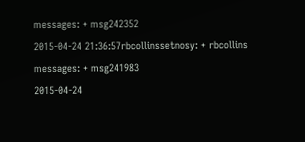messages: + msg242352
2015-04-24 21:36:57rbcollinssetnosy: + rbcollins
messages: + msg241983
2015-04-24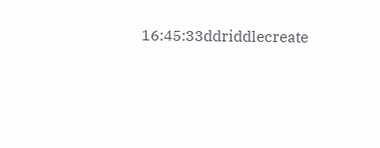16:45:33ddriddlecreate